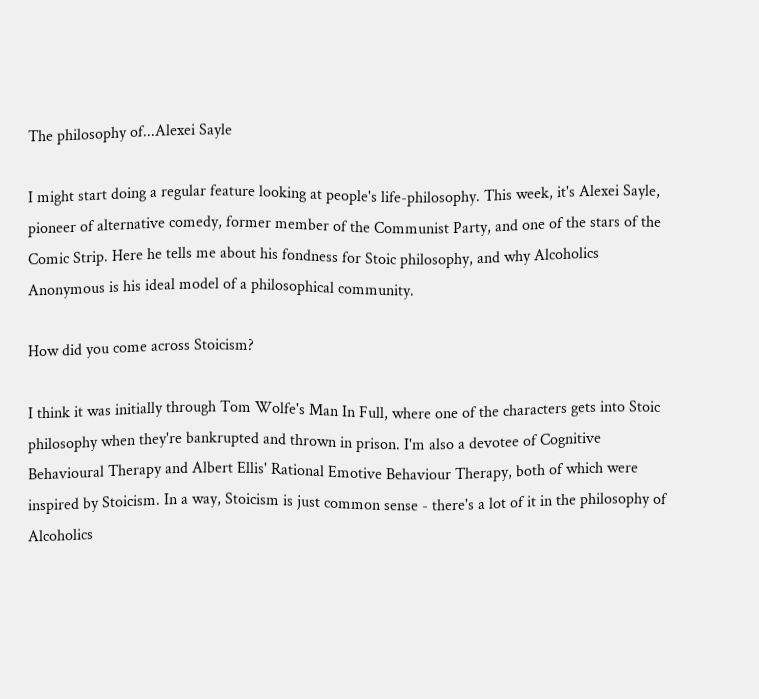The philosophy of...Alexei Sayle

I might start doing a regular feature looking at people's life-philosophy. This week, it's Alexei Sayle, pioneer of alternative comedy, former member of the Communist Party, and one of the stars of the Comic Strip. Here he tells me about his fondness for Stoic philosophy, and why Alcoholics Anonymous is his ideal model of a philosophical community.

How did you come across Stoicism?

I think it was initially through Tom Wolfe's Man In Full, where one of the characters gets into Stoic philosophy when they're bankrupted and thrown in prison. I'm also a devotee of Cognitive Behavioural Therapy and Albert Ellis' Rational Emotive Behaviour Therapy, both of which were inspired by Stoicism. In a way, Stoicism is just common sense - there's a lot of it in the philosophy of Alcoholics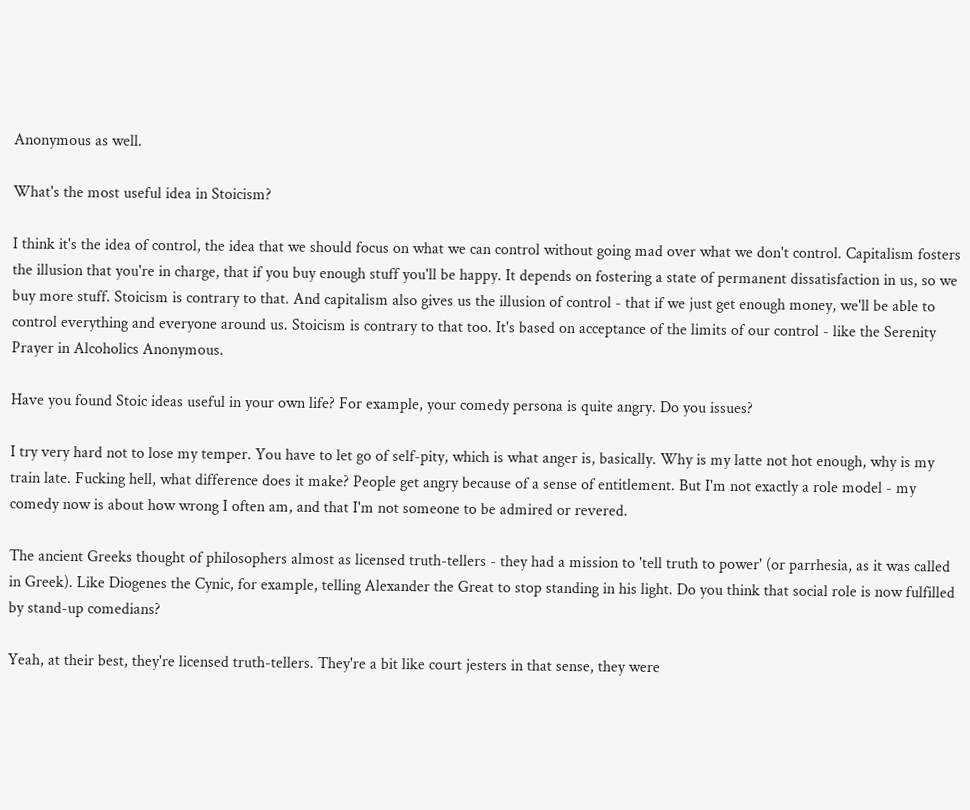Anonymous as well.

What's the most useful idea in Stoicism?

I think it's the idea of control, the idea that we should focus on what we can control without going mad over what we don't control. Capitalism fosters the illusion that you're in charge, that if you buy enough stuff you'll be happy. It depends on fostering a state of permanent dissatisfaction in us, so we buy more stuff. Stoicism is contrary to that. And capitalism also gives us the illusion of control - that if we just get enough money, we'll be able to control everything and everyone around us. Stoicism is contrary to that too. It's based on acceptance of the limits of our control - like the Serenity Prayer in Alcoholics Anonymous.

Have you found Stoic ideas useful in your own life? For example, your comedy persona is quite angry. Do you issues?

I try very hard not to lose my temper. You have to let go of self-pity, which is what anger is, basically. Why is my latte not hot enough, why is my train late. Fucking hell, what difference does it make? People get angry because of a sense of entitlement. But I'm not exactly a role model - my comedy now is about how wrong I often am, and that I'm not someone to be admired or revered.

The ancient Greeks thought of philosophers almost as licensed truth-tellers - they had a mission to 'tell truth to power' (or parrhesia, as it was called in Greek). Like Diogenes the Cynic, for example, telling Alexander the Great to stop standing in his light. Do you think that social role is now fulfilled by stand-up comedians?

Yeah, at their best, they're licensed truth-tellers. They're a bit like court jesters in that sense, they were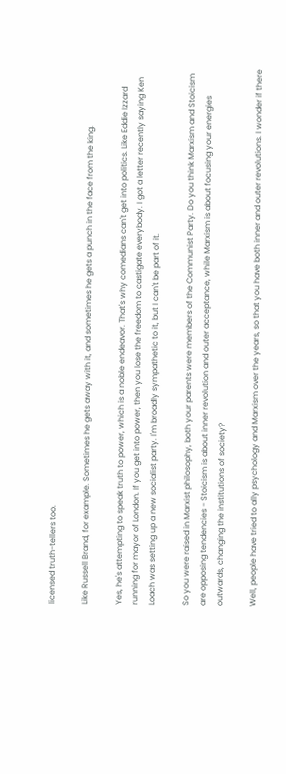licensed truth-tellers too.

Like Russell Brand, for example. Sometimes he gets away with it, and sometimes he gets a punch in the face from the king.

Yes, he's attempting to speak truth to power, which is a noble endeavor. That's why comedians can't get into politics. Like Eddie Izzard running for mayor of London. If you get into power, then you lose the freedom to castigate everybody. I got a letter recently saying Ken Loach was setting up a new socialist party. I'm broadly sympathetic to it, but I can't be part of it.

So you were raised in Marxist philosophy, both your parents were members of the Communist Party. Do you think Marxism and Stoicism are opposing tendencies - Stoicism is about inner revolution and outer acceptance, while Marxism is about focusing your energies outwards, changing the institutions of society?

Well, people have tried to ally psychology and Marxism over the years, so that you have both inner and outer revolutions. I wonder if there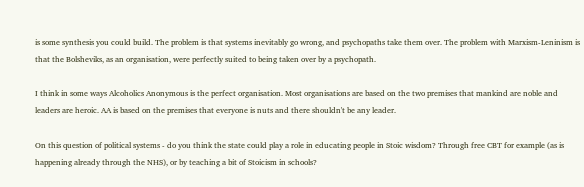is some synthesis you could build. The problem is that systems inevitably go wrong, and psychopaths take them over. The problem with Marxism-Leninism is that the Bolsheviks, as an organisation, were perfectly suited to being taken over by a psychopath.

I think in some ways Alcoholics Anonymous is the perfect organisation. Most organisations are based on the two premises that mankind are noble and leaders are heroic. AA is based on the premises that everyone is nuts and there shouldn't be any leader.

On this question of political systems - do you think the state could play a role in educating people in Stoic wisdom? Through free CBT for example (as is happening already through the NHS), or by teaching a bit of Stoicism in schools?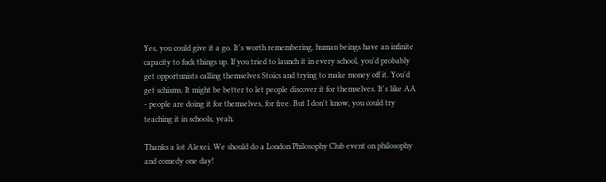Yes, you could give it a go. It's worth remembering, human beings have an infinite capacity to fuck things up. If you tried to launch it in every school, you'd probably get opportunists calling themselves Stoics and trying to make money off it. You'd get schisms. It might be better to let people discover it for themselves. It's like AA - people are doing it for themselves, for free. But I don't know, you could try teaching it in schools, yeah.

Thanks a lot Alexei. We should do a London Philosophy Club event on philosophy and comedy one day!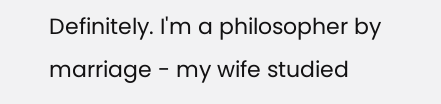Definitely. I'm a philosopher by marriage - my wife studied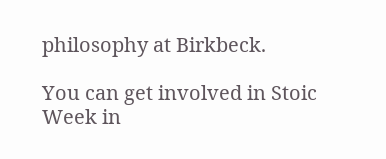philosophy at Birkbeck.

You can get involved in Stoic Week in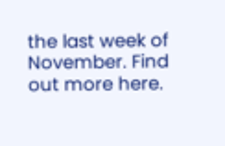the last week of November. Find out more here.